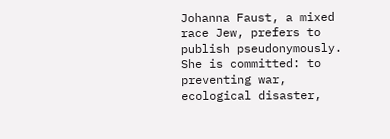Johanna Faust, a mixed race Jew, prefers to publish pseudonymously. She is committed: to preventing war, ecological disaster,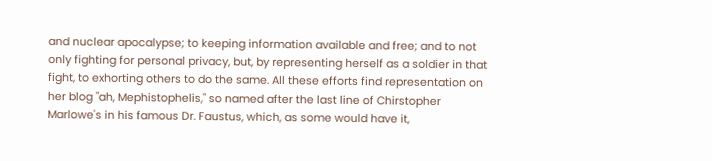and nuclear apocalypse; to keeping information available and free; and to not only fighting for personal privacy, but, by representing herself as a soldier in that fight, to exhorting others to do the same. All these efforts find representation on her blog "ah, Mephistophelis," so named after the last line of Chirstopher Marlowe's in his famous Dr. Faustus, which, as some would have it,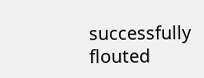successfully flouted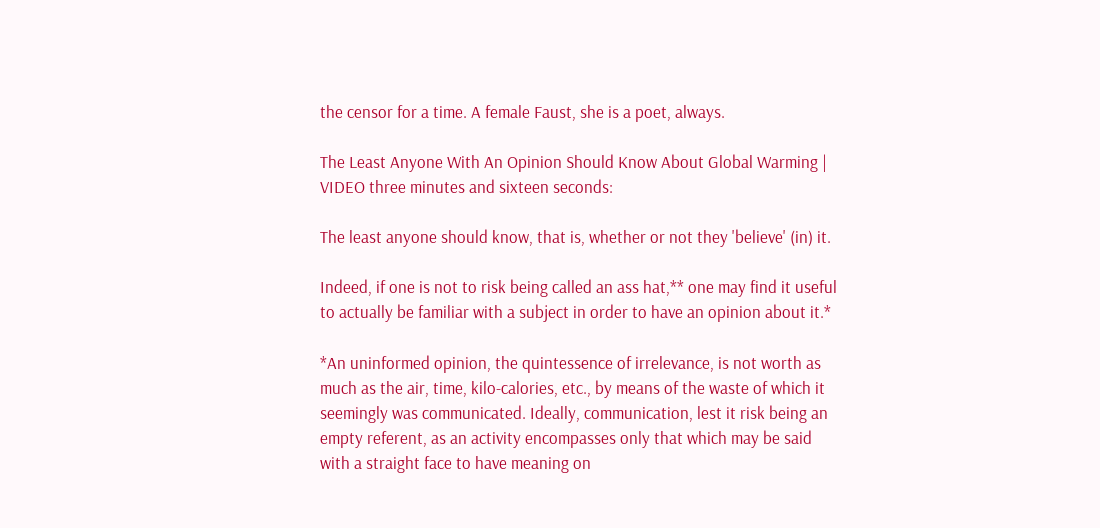the censor for a time. A female Faust, she is a poet, always.

The Least Anyone With An Opinion Should Know About Global Warming | VIDEO three minutes and sixteen seconds:

The least anyone should know, that is, whether or not they 'believe' (in) it.

Indeed, if one is not to risk being called an ass hat,** one may find it useful to actually be familiar with a subject in order to have an opinion about it.*

*An uninformed opinion, the quintessence of irrelevance, is not worth as much as the air, time, kilo-calories, etc., by means of the waste of which it seemingly was communicated. Ideally, communication, lest it risk being an empty referent, as an activity encompasses only that which may be said with a straight face to have meaning on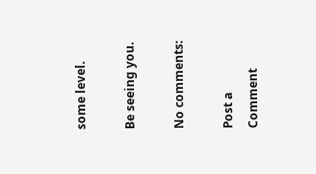some level.

Be seeing you.

No comments:

Post a Comment